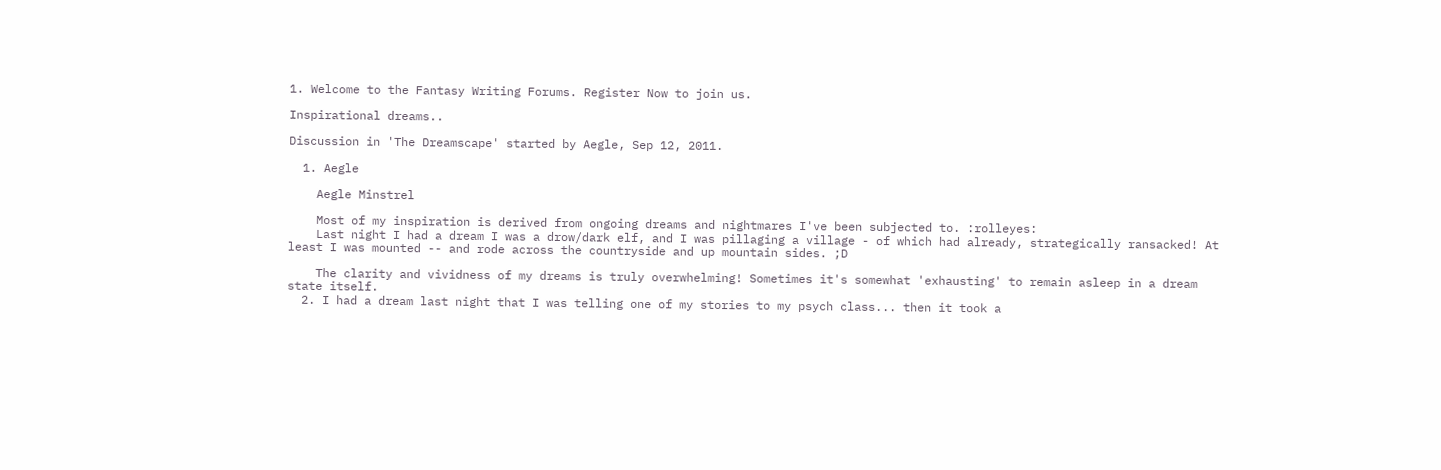1. Welcome to the Fantasy Writing Forums. Register Now to join us.

Inspirational dreams..

Discussion in 'The Dreamscape' started by Aegle, Sep 12, 2011.

  1. Aegle

    Aegle Minstrel

    Most of my inspiration is derived from ongoing dreams and nightmares I've been subjected to. :rolleyes:
    Last night I had a dream I was a drow/dark elf, and I was pillaging a village - of which had already, strategically ransacked! At least I was mounted -- and rode across the countryside and up mountain sides. ;D

    The clarity and vividness of my dreams is truly overwhelming! Sometimes it's somewhat 'exhausting' to remain asleep in a dream state itself.
  2. I had a dream last night that I was telling one of my stories to my psych class... then it took a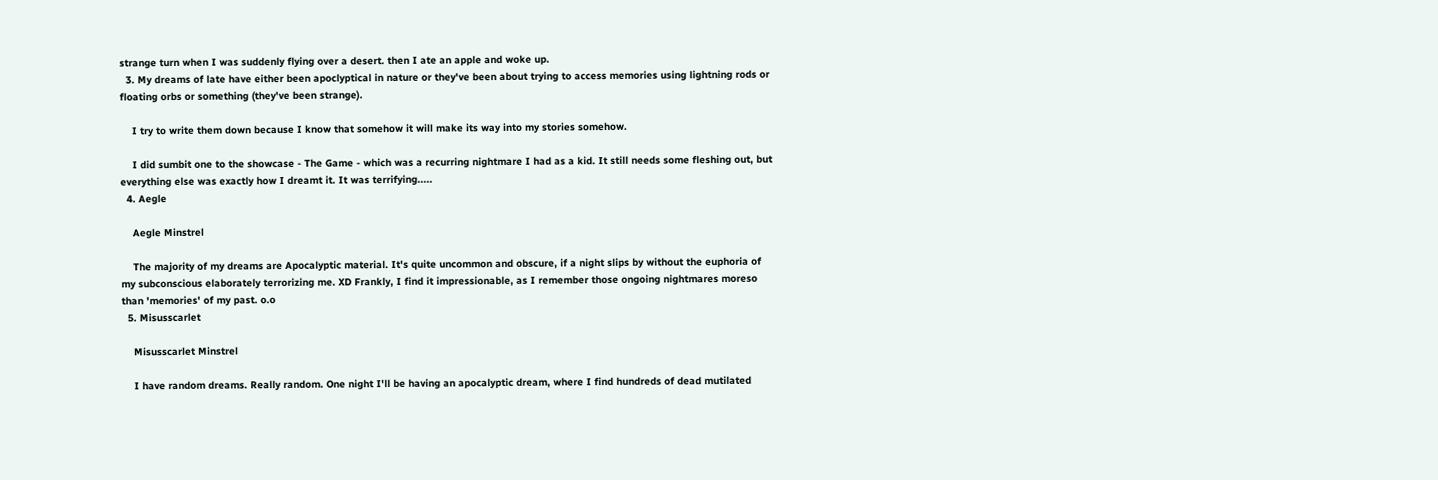strange turn when I was suddenly flying over a desert. then I ate an apple and woke up.
  3. My dreams of late have either been apoclyptical in nature or they've been about trying to access memories using lightning rods or floating orbs or something (they've been strange).

    I try to write them down because I know that somehow it will make its way into my stories somehow.

    I did sumbit one to the showcase - The Game - which was a recurring nightmare I had as a kid. It still needs some fleshing out, but everything else was exactly how I dreamt it. It was terrifying.....
  4. Aegle

    Aegle Minstrel

    The majority of my dreams are Apocalyptic material. It's quite uncommon and obscure, if a night slips by without the euphoria of my subconscious elaborately terrorizing me. XD Frankly, I find it impressionable, as I remember those ongoing nightmares moreso than 'memories' of my past. o.o
  5. Misusscarlet

    Misusscarlet Minstrel

    I have random dreams. Really random. One night I'll be having an apocalyptic dream, where I find hundreds of dead mutilated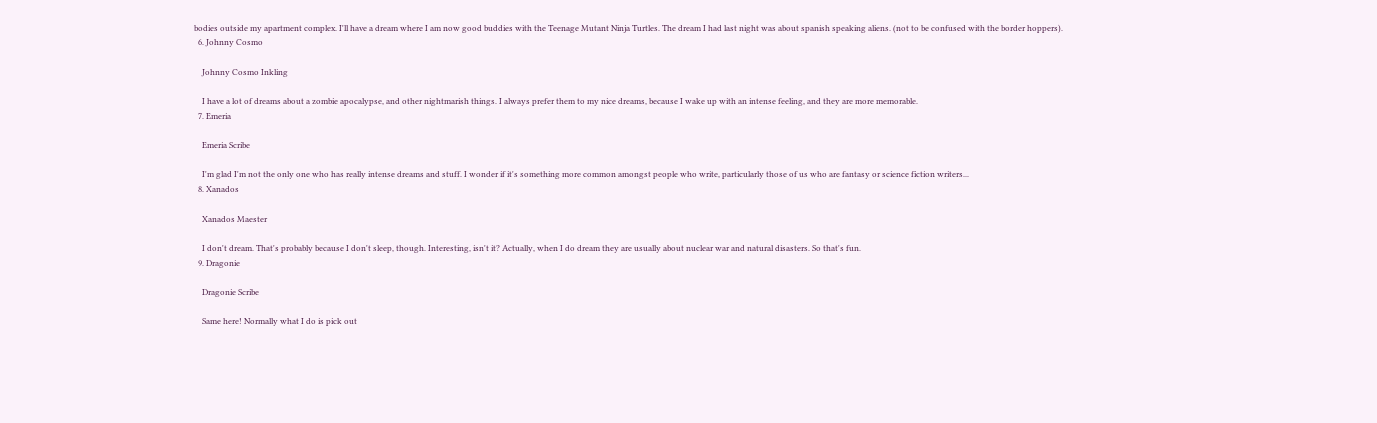bodies outside my apartment complex. I'll have a dream where I am now good buddies with the Teenage Mutant Ninja Turtles. The dream I had last night was about spanish speaking aliens. (not to be confused with the border hoppers).
  6. Johnny Cosmo

    Johnny Cosmo Inkling

    I have a lot of dreams about a zombie apocalypse, and other nightmarish things. I always prefer them to my nice dreams, because I wake up with an intense feeling, and they are more memorable.
  7. Emeria

    Emeria Scribe

    I'm glad I'm not the only one who has really intense dreams and stuff. I wonder if it's something more common amongst people who write, particularly those of us who are fantasy or science fiction writers...
  8. Xanados

    Xanados Maester

    I don't dream. That's probably because I don't sleep, though. Interesting, isn't it? Actually, when I do dream they are usually about nuclear war and natural disasters. So that's fun.
  9. Dragonie

    Dragonie Scribe

    Same here! Normally what I do is pick out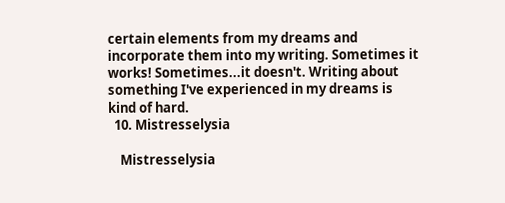certain elements from my dreams and incorporate them into my writing. Sometimes it works! Sometimes...it doesn't. Writing about something I've experienced in my dreams is kind of hard.
  10. Mistresselysia

    Mistresselysia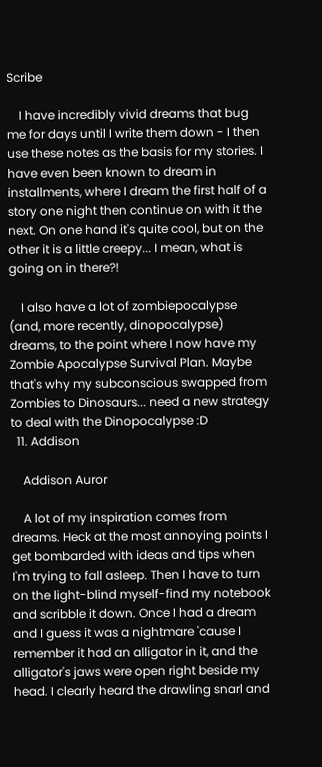Scribe

    I have incredibly vivid dreams that bug me for days until I write them down - I then use these notes as the basis for my stories. I have even been known to dream in installments, where I dream the first half of a story one night then continue on with it the next. On one hand it's quite cool, but on the other it is a little creepy... I mean, what is going on in there?!

    I also have a lot of zombiepocalypse (and, more recently, dinopocalypse) dreams, to the point where I now have my Zombie Apocalypse Survival Plan. Maybe that's why my subconscious swapped from Zombies to Dinosaurs... need a new strategy to deal with the Dinopocalypse :D
  11. Addison

    Addison Auror

    A lot of my inspiration comes from dreams. Heck at the most annoying points I get bombarded with ideas and tips when I'm trying to fall asleep. Then I have to turn on the light-blind myself-find my notebook and scribble it down. Once I had a dream and I guess it was a nightmare 'cause I remember it had an alligator in it, and the alligator's jaws were open right beside my head. I clearly heard the drawling snarl and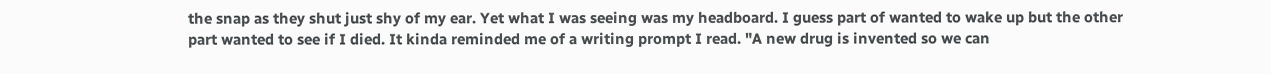the snap as they shut just shy of my ear. Yet what I was seeing was my headboard. I guess part of wanted to wake up but the other part wanted to see if I died. It kinda reminded me of a writing prompt I read. "A new drug is invented so we can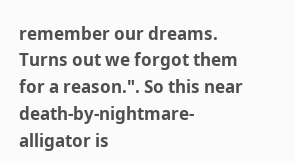remember our dreams. Turns out we forgot them for a reason.". So this near death-by-nightmare-alligator is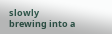slowly brewing into a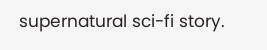supernatural sci-fi story.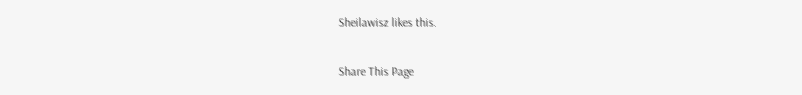Sheilawisz likes this.

Share This Page